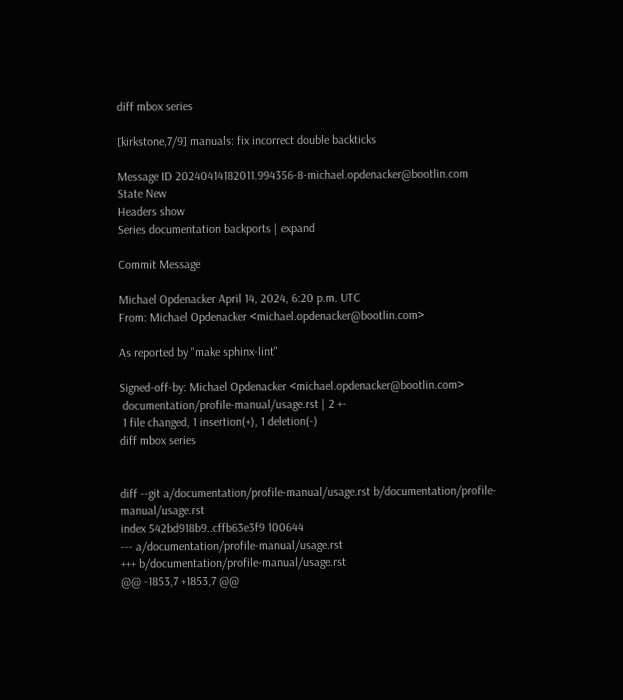diff mbox series

[kirkstone,7/9] manuals: fix incorrect double backticks

Message ID 20240414182011.994356-8-michael.opdenacker@bootlin.com
State New
Headers show
Series documentation backports | expand

Commit Message

Michael Opdenacker April 14, 2024, 6:20 p.m. UTC
From: Michael Opdenacker <michael.opdenacker@bootlin.com>

As reported by "make sphinx-lint"

Signed-off-by: Michael Opdenacker <michael.opdenacker@bootlin.com>
 documentation/profile-manual/usage.rst | 2 +-
 1 file changed, 1 insertion(+), 1 deletion(-)
diff mbox series


diff --git a/documentation/profile-manual/usage.rst b/documentation/profile-manual/usage.rst
index 542bd918b9..cffb63e3f9 100644
--- a/documentation/profile-manual/usage.rst
+++ b/documentation/profile-manual/usage.rst
@@ -1853,7 +1853,7 @@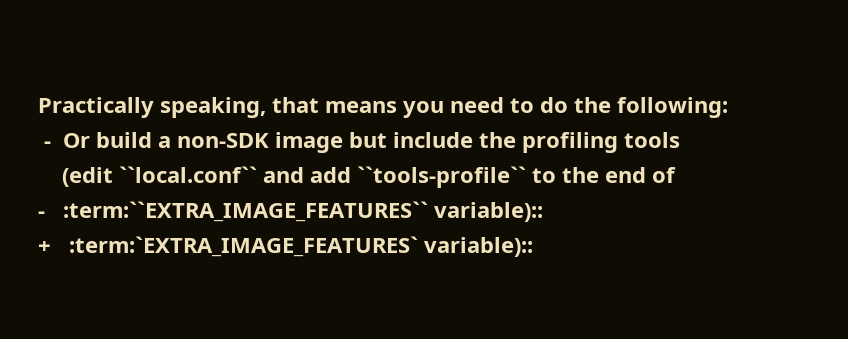Practically speaking, that means you need to do the following:
 -  Or build a non-SDK image but include the profiling tools
    (edit ``local.conf`` and add ``tools-profile`` to the end of
-   :term:``EXTRA_IMAGE_FEATURES`` variable)::
+   :term:`EXTRA_IMAGE_FEATURES` variable)::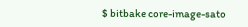$ bitbake core-image-sato